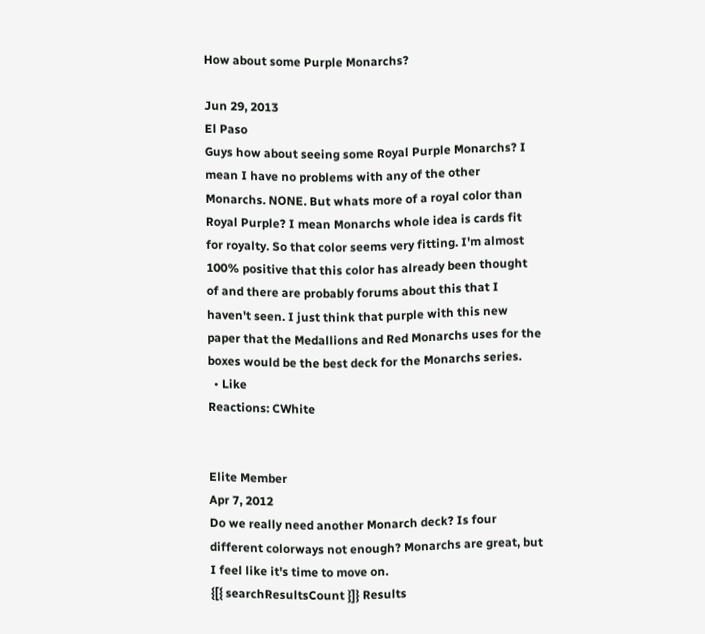How about some Purple Monarchs?

Jun 29, 2013
El Paso
Guys how about seeing some Royal Purple Monarchs? I mean I have no problems with any of the other Monarchs. NONE. But whats more of a royal color than Royal Purple? I mean Monarchs whole idea is cards fit for royalty. So that color seems very fitting. I'm almost 100% positive that this color has already been thought of and there are probably forums about this that I haven't seen. I just think that purple with this new paper that the Medallions and Red Monarchs uses for the boxes would be the best deck for the Monarchs series.
  • Like
Reactions: CWhite


Elite Member
Apr 7, 2012
Do we really need another Monarch deck? Is four different colorways not enough? Monarchs are great, but I feel like it's time to move on.
{[{ searchResultsCount }]} Results